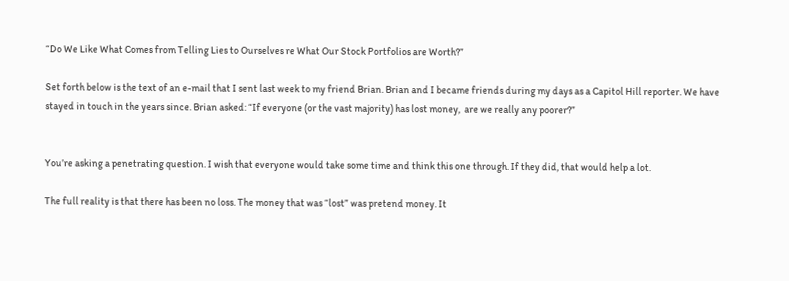“Do We Like What Comes from Telling Lies to Ourselves re What Our Stock Portfolios are Worth?”

Set forth below is the text of an e-mail that I sent last week to my friend Brian. Brian and I became friends during my days as a Capitol Hill reporter. We have stayed in touch in the years since. Brian asked: “If everyone (or the vast majority) has lost money,  are we really any poorer?”


You’re asking a penetrating question. I wish that everyone would take some time and think this one through. If they did, that would help a lot.

The full reality is that there has been no loss. The money that was “lost” was pretend money. It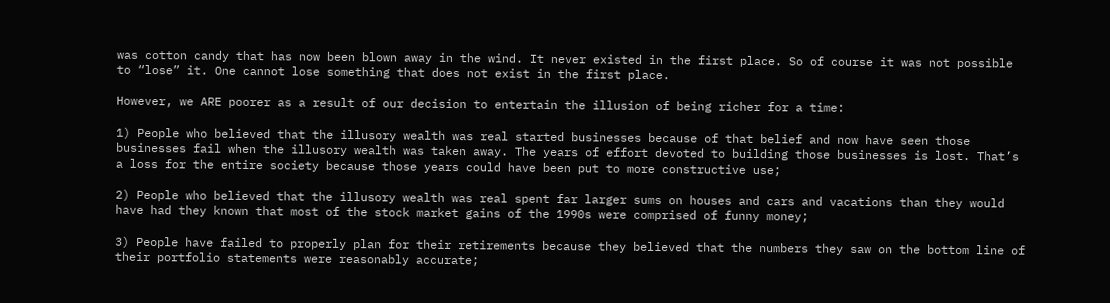was cotton candy that has now been blown away in the wind. It never existed in the first place. So of course it was not possible to “lose” it. One cannot lose something that does not exist in the first place.

However, we ARE poorer as a result of our decision to entertain the illusion of being richer for a time:

1) People who believed that the illusory wealth was real started businesses because of that belief and now have seen those businesses fail when the illusory wealth was taken away. The years of effort devoted to building those businesses is lost. That’s a loss for the entire society because those years could have been put to more constructive use;

2) People who believed that the illusory wealth was real spent far larger sums on houses and cars and vacations than they would have had they known that most of the stock market gains of the 1990s were comprised of funny money;

3) People have failed to properly plan for their retirements because they believed that the numbers they saw on the bottom line of their portfolio statements were reasonably accurate;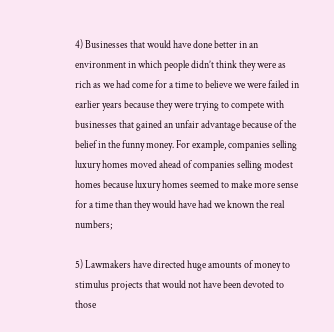4) Businesses that would have done better in an environment in which people didn’t think they were as rich as we had come for a time to believe we were failed in earlier years because they were trying to compete with businesses that gained an unfair advantage because of the belief in the funny money. For example, companies selling luxury homes moved ahead of companies selling modest homes because luxury homes seemed to make more sense for a time than they would have had we known the real numbers;

5) Lawmakers have directed huge amounts of money to stimulus projects that would not have been devoted to those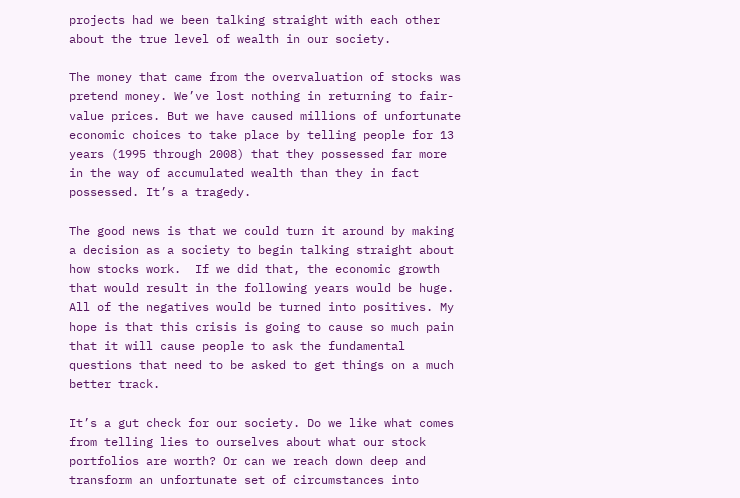projects had we been talking straight with each other about the true level of wealth in our society.

The money that came from the overvaluation of stocks was pretend money. We’ve lost nothing in returning to fair-value prices. But we have caused millions of unfortunate economic choices to take place by telling people for 13 years (1995 through 2008) that they possessed far more in the way of accumulated wealth than they in fact possessed. It’s a tragedy.

The good news is that we could turn it around by making a decision as a society to begin talking straight about how stocks work.  If we did that, the economic growth that would result in the following years would be huge. All of the negatives would be turned into positives. My hope is that this crisis is going to cause so much pain that it will cause people to ask the fundamental questions that need to be asked to get things on a much better track.

It’s a gut check for our society. Do we like what comes from telling lies to ourselves about what our stock portfolios are worth? Or can we reach down deep and transform an unfortunate set of circumstances into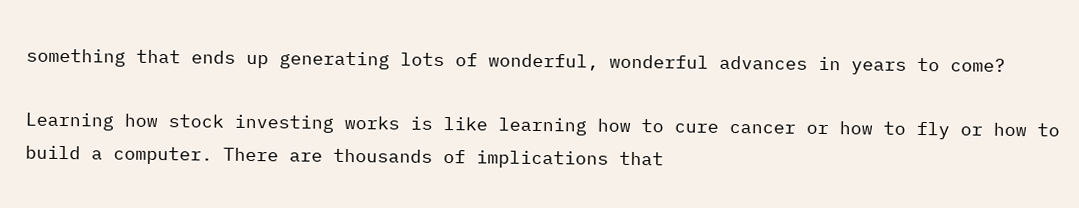something that ends up generating lots of wonderful, wonderful advances in years to come?

Learning how stock investing works is like learning how to cure cancer or how to fly or how to build a computer. There are thousands of implications that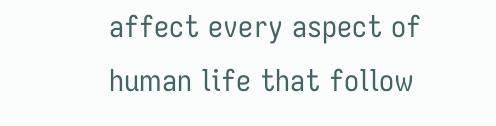affect every aspect of human life that follow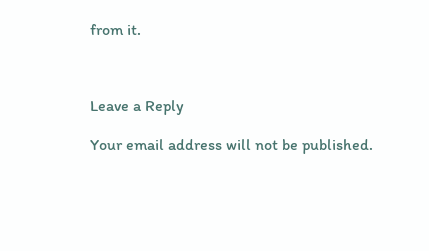from it.



Leave a Reply

Your email address will not be published.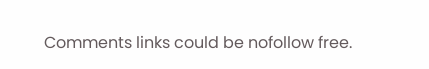Comments links could be nofollow free.